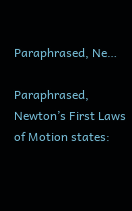Paraphrased, Ne…

Paraphrased, Newton’s First Laws of Motion states: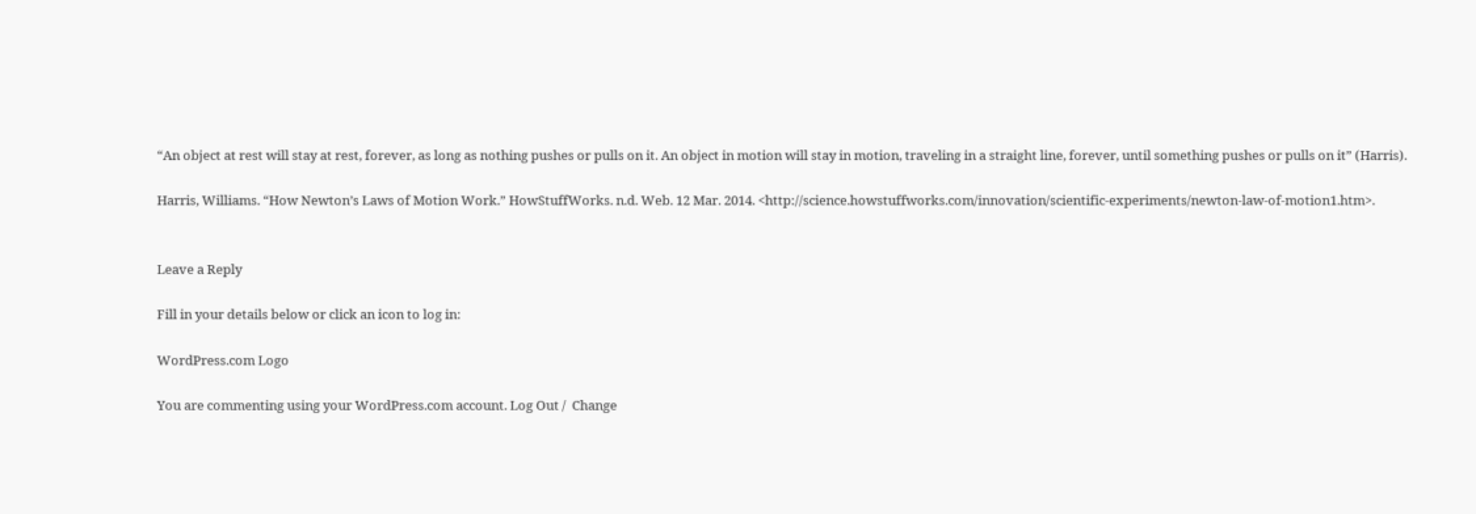“An object at rest will stay at rest, forever, as long as nothing pushes or pulls on it. An object in motion will stay in motion, traveling in a straight line, forever, until something pushes or pulls on it” (Harris).

Harris, Williams. “How Newton’s Laws of Motion Work.” HowStuffWorks. n.d. Web. 12 Mar. 2014. <http://science.howstuffworks.com/innovation/scientific-experiments/newton-law-of-motion1.htm>.


Leave a Reply

Fill in your details below or click an icon to log in:

WordPress.com Logo

You are commenting using your WordPress.com account. Log Out /  Change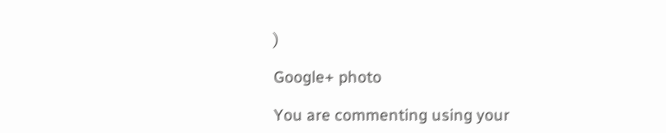)

Google+ photo

You are commenting using your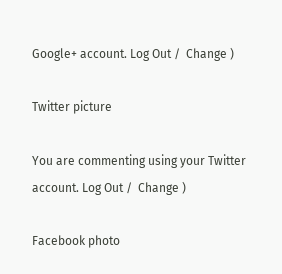Google+ account. Log Out /  Change )

Twitter picture

You are commenting using your Twitter account. Log Out /  Change )

Facebook photo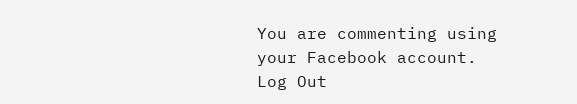You are commenting using your Facebook account. Log Out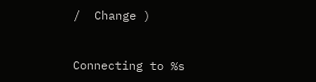/  Change )


Connecting to %s